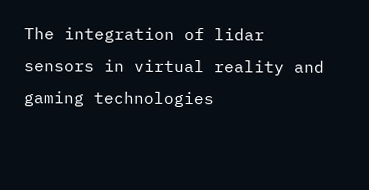The integration of lidar sensors in virtual reality and gaming technologies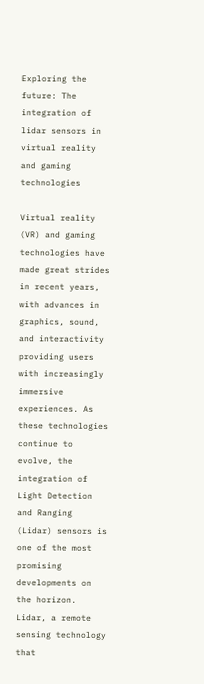Exploring the future: The integration of lidar sensors in virtual reality and gaming technologies

Virtual reality (VR) and gaming technologies have made great strides in recent years, with advances in graphics, sound, and interactivity providing users with increasingly immersive experiences. As these technologies continue to evolve, the integration of Light Detection and Ranging (Lidar) sensors is one of the most promising developments on the horizon. Lidar, a remote sensing technology that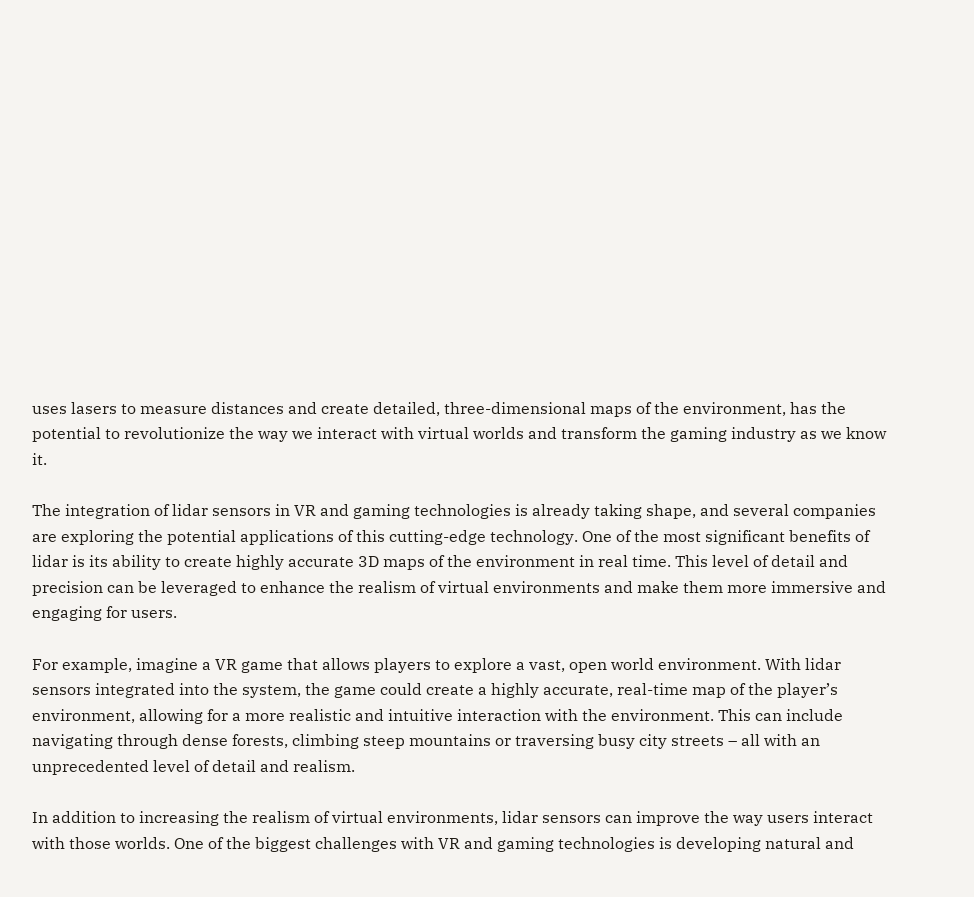uses lasers to measure distances and create detailed, three-dimensional maps of the environment, has the potential to revolutionize the way we interact with virtual worlds and transform the gaming industry as we know it.

The integration of lidar sensors in VR and gaming technologies is already taking shape, and several companies are exploring the potential applications of this cutting-edge technology. One of the most significant benefits of lidar is its ability to create highly accurate 3D maps of the environment in real time. This level of detail and precision can be leveraged to enhance the realism of virtual environments and make them more immersive and engaging for users.

For example, imagine a VR game that allows players to explore a vast, open world environment. With lidar sensors integrated into the system, the game could create a highly accurate, real-time map of the player’s environment, allowing for a more realistic and intuitive interaction with the environment. This can include navigating through dense forests, climbing steep mountains or traversing busy city streets – all with an unprecedented level of detail and realism.

In addition to increasing the realism of virtual environments, lidar sensors can improve the way users interact with those worlds. One of the biggest challenges with VR and gaming technologies is developing natural and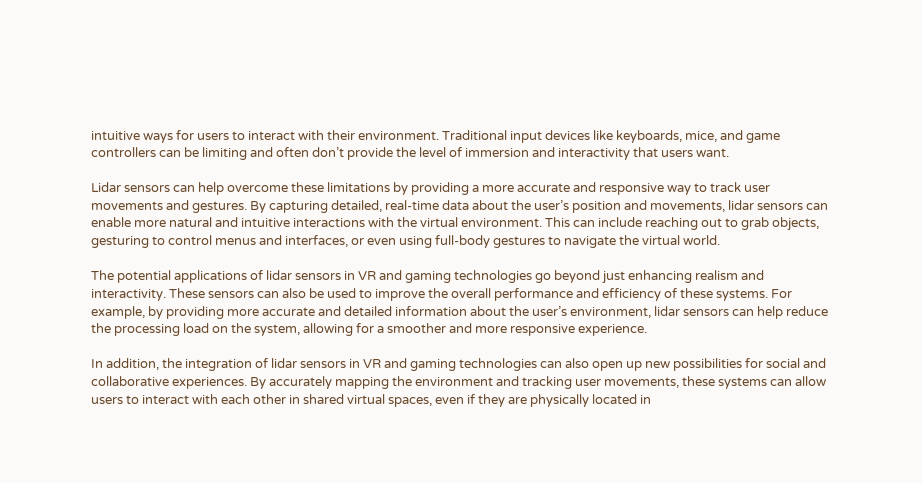intuitive ways for users to interact with their environment. Traditional input devices like keyboards, mice, and game controllers can be limiting and often don’t provide the level of immersion and interactivity that users want.

Lidar sensors can help overcome these limitations by providing a more accurate and responsive way to track user movements and gestures. By capturing detailed, real-time data about the user’s position and movements, lidar sensors can enable more natural and intuitive interactions with the virtual environment. This can include reaching out to grab objects, gesturing to control menus and interfaces, or even using full-body gestures to navigate the virtual world.

The potential applications of lidar sensors in VR and gaming technologies go beyond just enhancing realism and interactivity. These sensors can also be used to improve the overall performance and efficiency of these systems. For example, by providing more accurate and detailed information about the user’s environment, lidar sensors can help reduce the processing load on the system, allowing for a smoother and more responsive experience.

In addition, the integration of lidar sensors in VR and gaming technologies can also open up new possibilities for social and collaborative experiences. By accurately mapping the environment and tracking user movements, these systems can allow users to interact with each other in shared virtual spaces, even if they are physically located in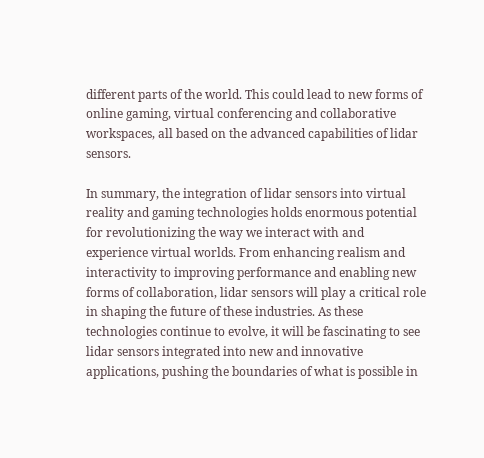different parts of the world. This could lead to new forms of online gaming, virtual conferencing and collaborative workspaces, all based on the advanced capabilities of lidar sensors.

In summary, the integration of lidar sensors into virtual reality and gaming technologies holds enormous potential for revolutionizing the way we interact with and experience virtual worlds. From enhancing realism and interactivity to improving performance and enabling new forms of collaboration, lidar sensors will play a critical role in shaping the future of these industries. As these technologies continue to evolve, it will be fascinating to see lidar sensors integrated into new and innovative applications, pushing the boundaries of what is possible in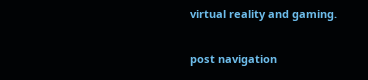virtual reality and gaming.

post navigation